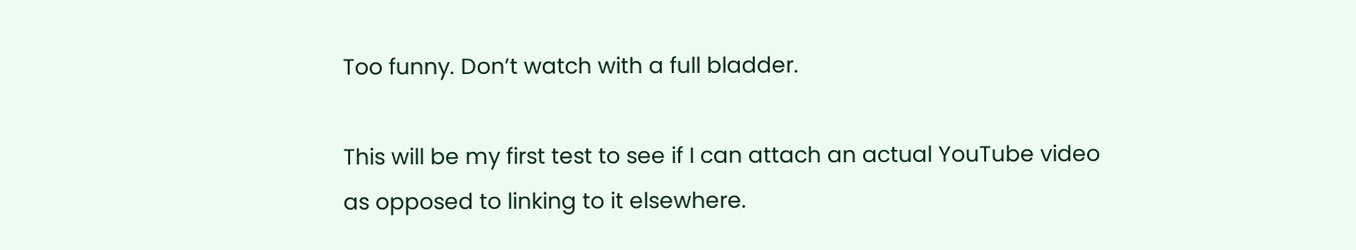Too funny. Don’t watch with a full bladder.

This will be my first test to see if I can attach an actual YouTube video as opposed to linking to it elsewhere.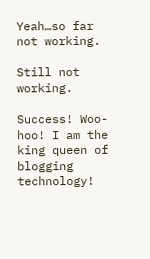Yeah…so far not working.

Still not working.

Success! Woo-hoo! I am the king queen of blogging technology!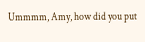Ummmm, Amy, how did you put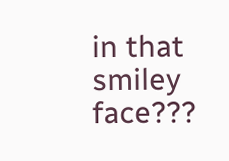in that smiley face???